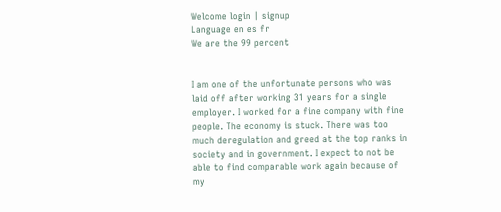Welcome login | signup
Language en es fr
We are the 99 percent


I am one of the unfortunate persons who was laid off after working 31 years for a single employer. I worked for a fine company with fine people. The economy is stuck. There was too much deregulation and greed at the top ranks in society and in government. I expect to not be able to find comparable work again because of my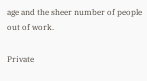age and the sheer number of people out of work.

Private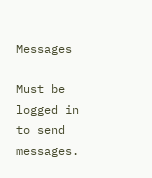Messages

Must be logged in to send messages.